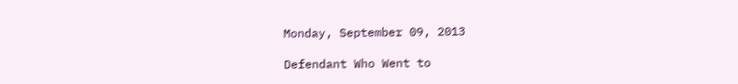Monday, September 09, 2013

Defendant Who Went to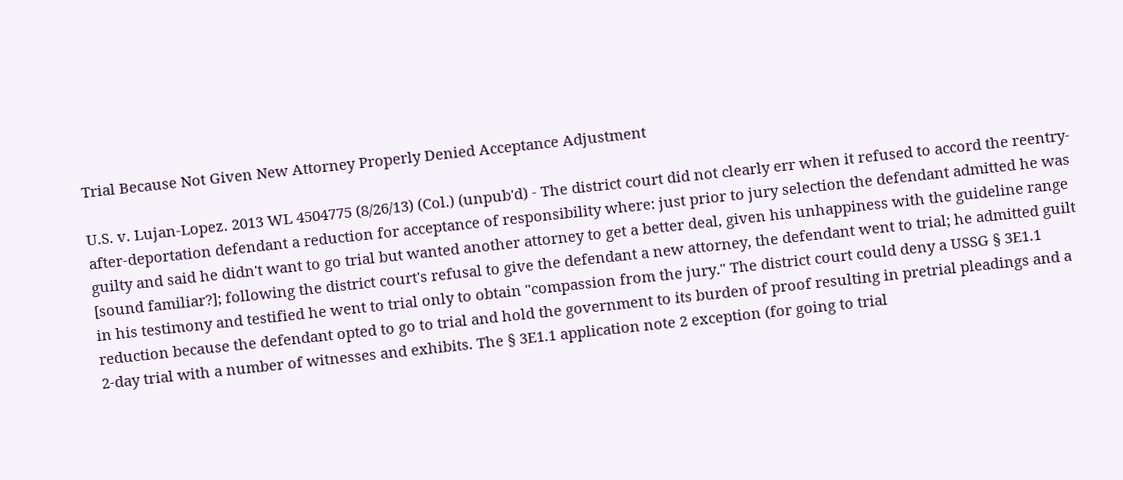Trial Because Not Given New Attorney Properly Denied Acceptance Adjustment

U.S. v. Lujan-Lopez. 2013 WL 4504775 (8/26/13) (Col.) (unpub'd) - The district court did not clearly err when it refused to accord the reentry-after-deportation defendant a reduction for acceptance of responsibility where: just prior to jury selection the defendant admitted he was guilty and said he didn't want to go trial but wanted another attorney to get a better deal, given his unhappiness with the guideline range [sound familiar?]; following the district court's refusal to give the defendant a new attorney, the defendant went to trial; he admitted guilt in his testimony and testified he went to trial only to obtain "compassion from the jury." The district court could deny a USSG § 3E1.1 reduction because the defendant opted to go to trial and hold the government to its burden of proof resulting in pretrial pleadings and a 2-day trial with a number of witnesses and exhibits. The § 3E1.1 application note 2 exception (for going to trial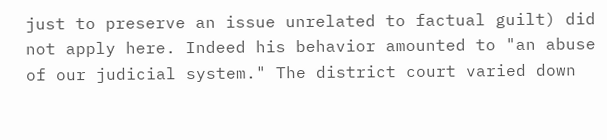just to preserve an issue unrelated to factual guilt) did not apply here. Indeed his behavior amounted to "an abuse of our judicial system." The district court varied down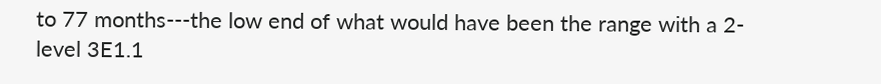to 77 months---the low end of what would have been the range with a 2-level 3E1.1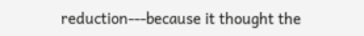reduction---because it thought the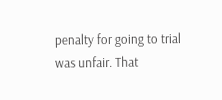penalty for going to trial was unfair. That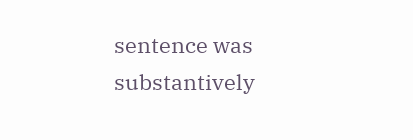sentence was substantively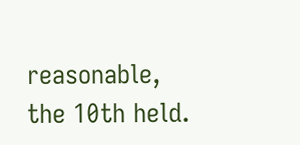reasonable, the 10th held.